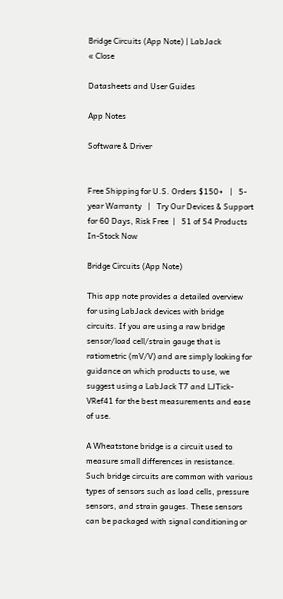Bridge Circuits (App Note) | LabJack
« Close

Datasheets and User Guides

App Notes

Software & Driver


Free Shipping for U.S. Orders $150+   |   5-year Warranty   |   Try Our Devices & Support for 60 Days, Risk Free  |   51 of 54 Products In-Stock Now

Bridge Circuits (App Note)

This app note provides a detailed overview for using LabJack devices with bridge circuits. If you are using a raw bridge sensor/load cell/strain gauge that is ratiometric (mV/V) and are simply looking for guidance on which products to use, we suggest using a LabJack T7 and LJTick-VRef41 for the best measurements and ease of use.

A Wheatstone bridge is a circuit used to measure small differences in resistance. Such bridge circuits are common with various types of sensors such as load cells, pressure sensors, and strain gauges. These sensors can be packaged with signal conditioning or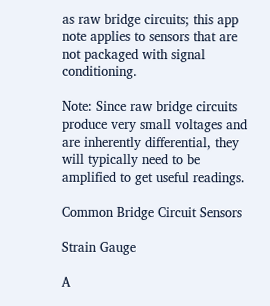as raw bridge circuits; this app note applies to sensors that are not packaged with signal conditioning.

Note: Since raw bridge circuits produce very small voltages and are inherently differential, they will typically need to be amplified to get useful readings.

Common Bridge Circuit Sensors

Strain Gauge

A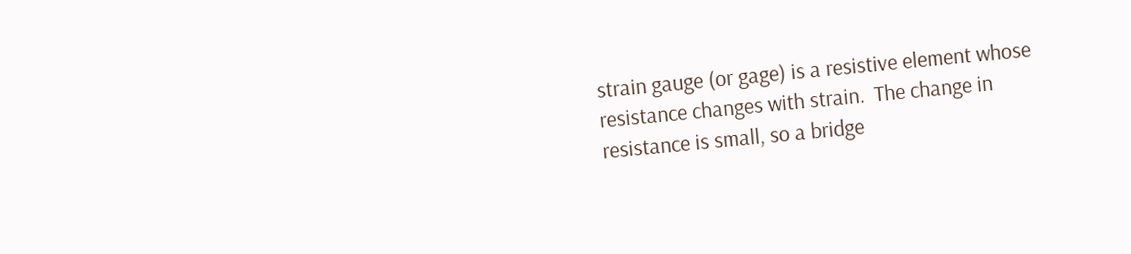strain gauge (or gage) is a resistive element whose resistance changes with strain.  The change in resistance is small, so a bridge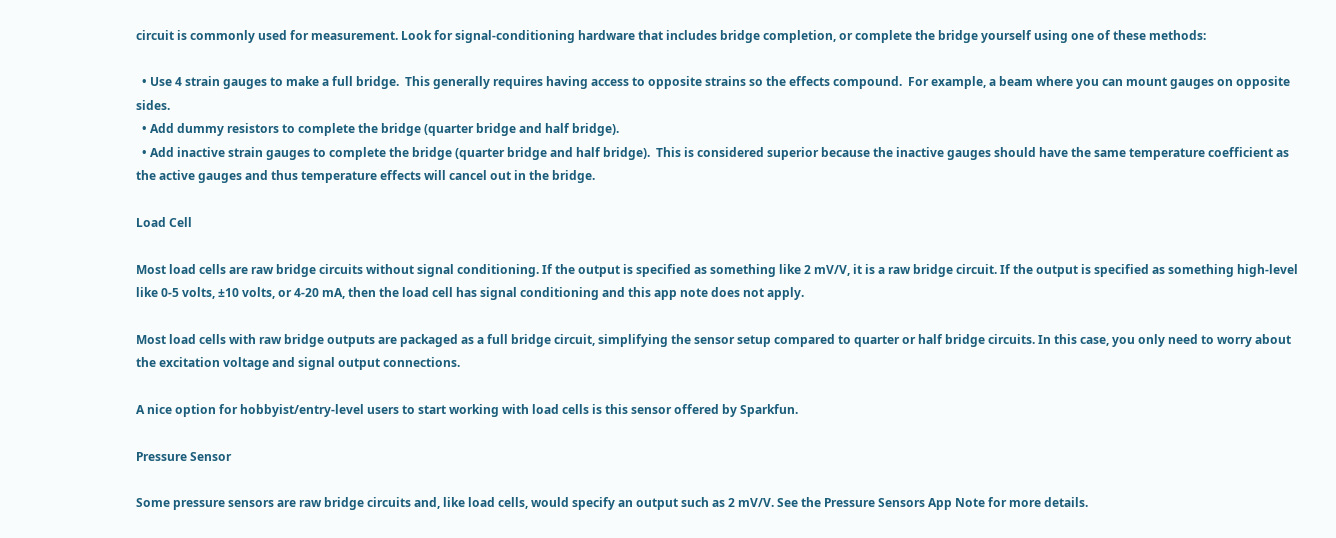circuit is commonly used for measurement. Look for signal-conditioning hardware that includes bridge completion, or complete the bridge yourself using one of these methods:

  • Use 4 strain gauges to make a full bridge.  This generally requires having access to opposite strains so the effects compound.  For example, a beam where you can mount gauges on opposite sides.
  • Add dummy resistors to complete the bridge (quarter bridge and half bridge).
  • Add inactive strain gauges to complete the bridge (quarter bridge and half bridge).  This is considered superior because the inactive gauges should have the same temperature coefficient as the active gauges and thus temperature effects will cancel out in the bridge.

Load Cell

Most load cells are raw bridge circuits without signal conditioning. If the output is specified as something like 2 mV/V, it is a raw bridge circuit. If the output is specified as something high-level like 0-5 volts, ±10 volts, or 4-20 mA, then the load cell has signal conditioning and this app note does not apply.

Most load cells with raw bridge outputs are packaged as a full bridge circuit, simplifying the sensor setup compared to quarter or half bridge circuits. In this case, you only need to worry about the excitation voltage and signal output connections.

A nice option for hobbyist/entry-level users to start working with load cells is this sensor offered by Sparkfun.

Pressure Sensor

Some pressure sensors are raw bridge circuits and, like load cells, would specify an output such as 2 mV/V. See the Pressure Sensors App Note for more details.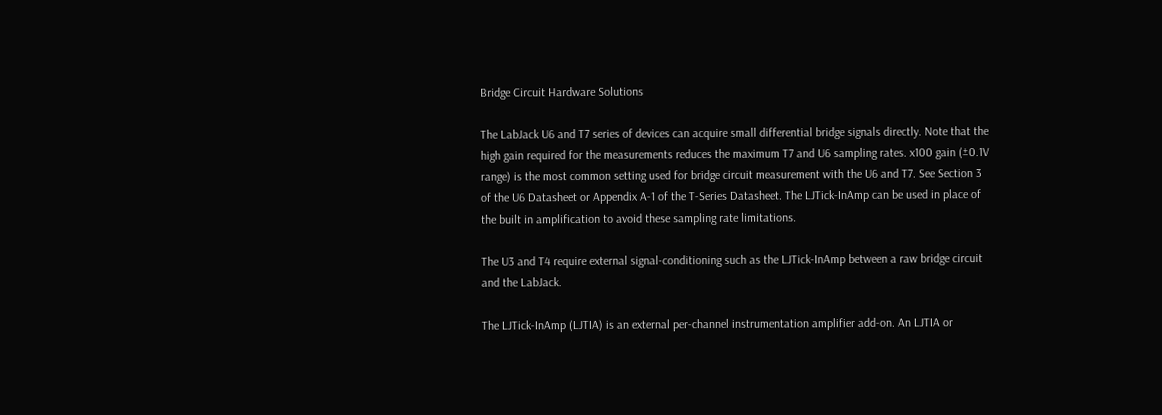Bridge Circuit Hardware Solutions

The LabJack U6 and T7 series of devices can acquire small differential bridge signals directly. Note that the high gain required for the measurements reduces the maximum T7 and U6 sampling rates. x100 gain (±0.1V range) is the most common setting used for bridge circuit measurement with the U6 and T7. See Section 3 of the U6 Datasheet or Appendix A-1 of the T-Series Datasheet. The LJTick-InAmp can be used in place of the built in amplification to avoid these sampling rate limitations.

The U3 and T4 require external signal-conditioning such as the LJTick-InAmp between a raw bridge circuit and the LabJack.

The LJTick-InAmp (LJTIA) is an external per-channel instrumentation amplifier add-on. An LJTIA or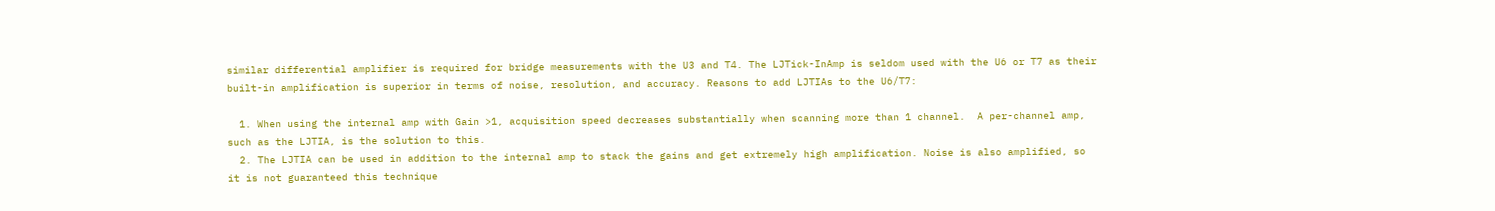similar differential amplifier is required for bridge measurements with the U3 and T4. The LJTick-InAmp is seldom used with the U6 or T7 as their built-in amplification is superior in terms of noise, resolution, and accuracy. Reasons to add LJTIAs to the U6/T7:

  1. When using the internal amp with Gain >1, acquisition speed decreases substantially when scanning more than 1 channel.  A per-channel amp, such as the LJTIA, is the solution to this.
  2. The LJTIA can be used in addition to the internal amp to stack the gains and get extremely high amplification. Noise is also amplified, so it is not guaranteed this technique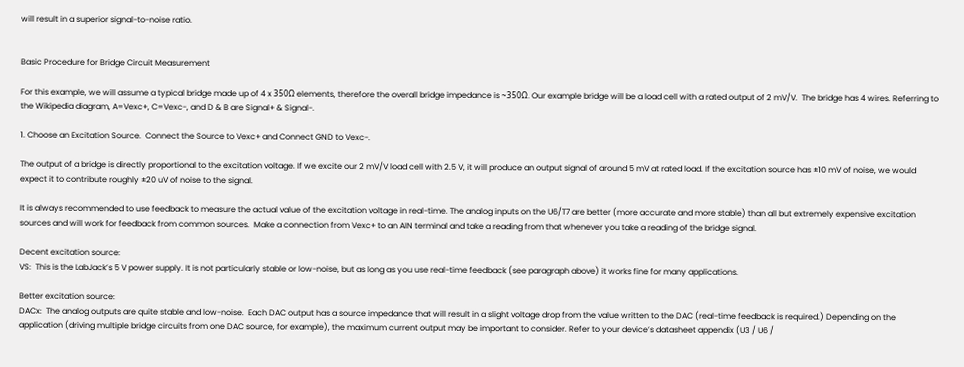will result in a superior signal-to-noise ratio.


Basic Procedure for Bridge Circuit Measurement

For this example, we will assume a typical bridge made up of 4 x 350Ω elements, therefore the overall bridge impedance is ~350Ω. Our example bridge will be a load cell with a rated output of 2 mV/V.  The bridge has 4 wires. Referring to the Wikipedia diagram, A=Vexc+, C=Vexc-, and D & B are Signal+ & Signal-.

1. Choose an Excitation Source.  Connect the Source to Vexc+ and Connect GND to Vexc-.

The output of a bridge is directly proportional to the excitation voltage. If we excite our 2 mV/V load cell with 2.5 V, it will produce an output signal of around 5 mV at rated load. If the excitation source has ±10 mV of noise, we would expect it to contribute roughly ±20 uV of noise to the signal.

It is always recommended to use feedback to measure the actual value of the excitation voltage in real-time. The analog inputs on the U6/T7 are better (more accurate and more stable) than all but extremely expensive excitation sources and will work for feedback from common sources.  Make a connection from Vexc+ to an AIN terminal and take a reading from that whenever you take a reading of the bridge signal.

Decent excitation source:
VS:  This is the LabJack’s 5 V power supply. It is not particularly stable or low-noise, but as long as you use real-time feedback (see paragraph above) it works fine for many applications.

Better excitation source:
DACx:  The analog outputs are quite stable and low-noise.  Each DAC output has a source impedance that will result in a slight voltage drop from the value written to the DAC (real-time feedback is required.) Depending on the application (driving multiple bridge circuits from one DAC source, for example), the maximum current output may be important to consider. Refer to your device’s datasheet appendix (U3 / U6 /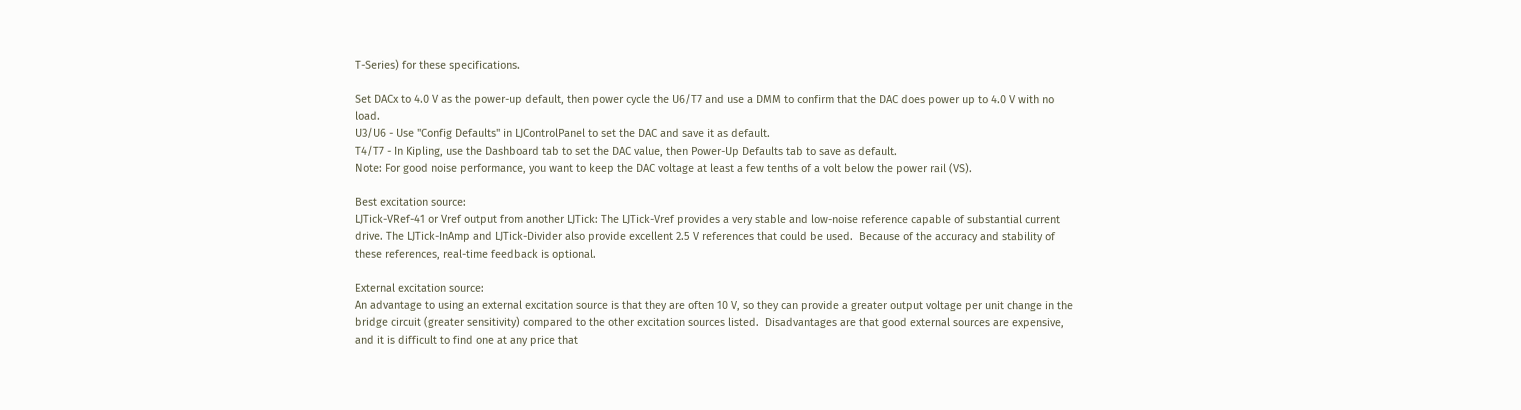T-Series) for these specifications.

Set DACx to 4.0 V as the power-up default, then power cycle the U6/T7 and use a DMM to confirm that the DAC does power up to 4.0 V with no load.
U3/U6 - Use "Config Defaults" in LJControlPanel to set the DAC and save it as default.
T4/T7 - In Kipling, use the Dashboard tab to set the DAC value, then Power-Up Defaults tab to save as default.
Note: For good noise performance, you want to keep the DAC voltage at least a few tenths of a volt below the power rail (VS).

Best excitation source:
LJTick-VRef-41 or Vref output from another LJTick: The LJTick-Vref provides a very stable and low-noise reference capable of substantial current drive. The LJTick-InAmp and LJTick-Divider also provide excellent 2.5 V references that could be used.  Because of the accuracy and stability of these references, real-time feedback is optional.

External excitation source:
An advantage to using an external excitation source is that they are often 10 V, so they can provide a greater output voltage per unit change in the bridge circuit (greater sensitivity) compared to the other excitation sources listed.  Disadvantages are that good external sources are expensive, and it is difficult to find one at any price that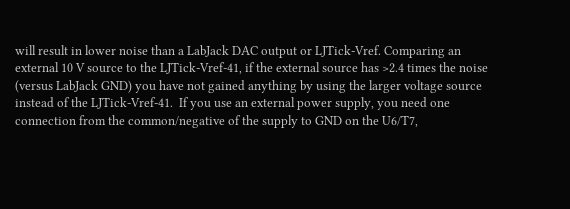will result in lower noise than a LabJack DAC output or LJTick-Vref. Comparing an external 10 V source to the LJTick-Vref-41, if the external source has >2.4 times the noise (versus LabJack GND) you have not gained anything by using the larger voltage source instead of the LJTick-Vref-41.  If you use an external power supply, you need one connection from the common/negative of the supply to GND on the U6/T7,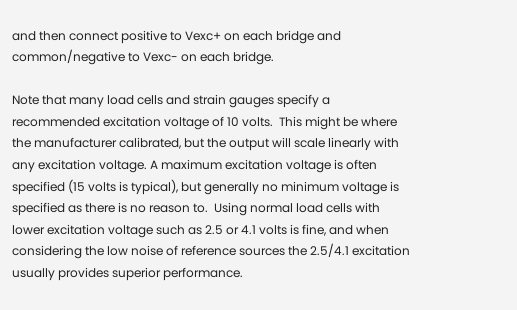and then connect positive to Vexc+ on each bridge and common/negative to Vexc- on each bridge.

Note that many load cells and strain gauges specify a recommended excitation voltage of 10 volts.  This might be where the manufacturer calibrated, but the output will scale linearly with any excitation voltage. A maximum excitation voltage is often specified (15 volts is typical), but generally no minimum voltage is specified as there is no reason to.  Using normal load cells with lower excitation voltage such as 2.5 or 4.1 volts is fine, and when considering the low noise of reference sources the 2.5/4.1 excitation usually provides superior performance.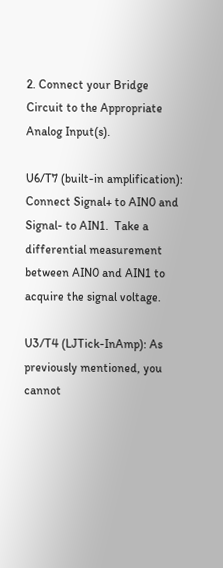2. Connect your Bridge Circuit to the Appropriate Analog Input(s).

U6/T7 (built-in amplification): Connect Signal+ to AIN0 and Signal- to AIN1.  Take a differential measurement between AIN0 and AIN1 to acquire the signal voltage.

U3/T4 (LJTick-InAmp): As previously mentioned, you cannot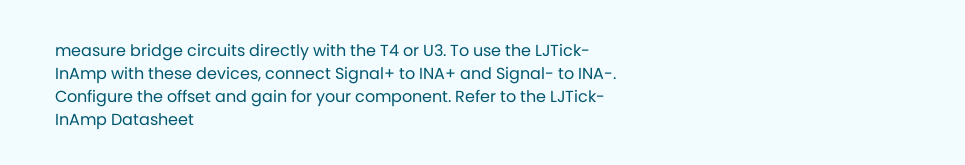measure bridge circuits directly with the T4 or U3. To use the LJTick-InAmp with these devices, connect Signal+ to INA+ and Signal- to INA-. Configure the offset and gain for your component. Refer to the LJTick-InAmp Datasheet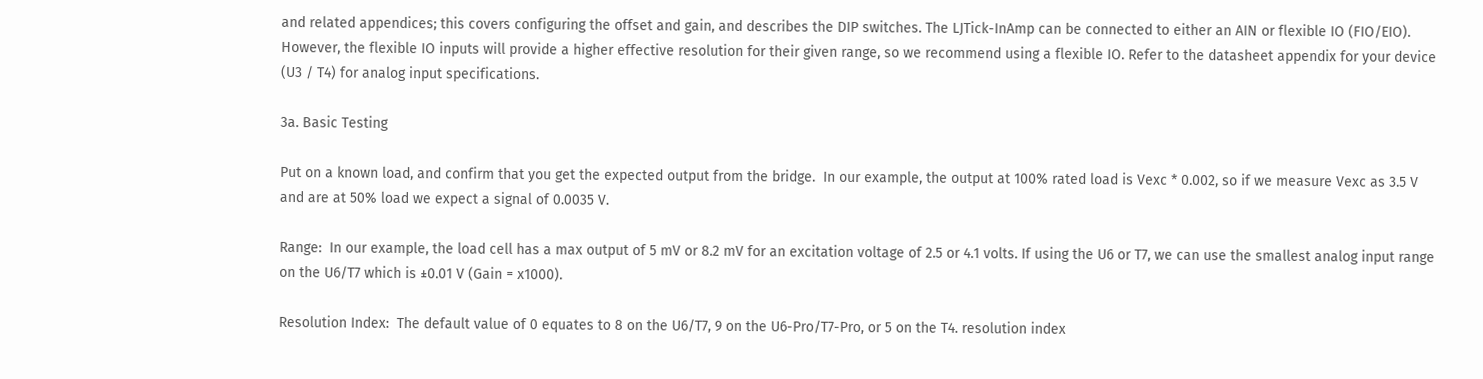and related appendices; this covers configuring the offset and gain, and describes the DIP switches. The LJTick-InAmp can be connected to either an AIN or flexible IO (FIO/EIO). However, the flexible IO inputs will provide a higher effective resolution for their given range, so we recommend using a flexible IO. Refer to the datasheet appendix for your device (U3 / T4) for analog input specifications.

3a. Basic Testing

Put on a known load, and confirm that you get the expected output from the bridge.  In our example, the output at 100% rated load is Vexc * 0.002, so if we measure Vexc as 3.5 V and are at 50% load we expect a signal of 0.0035 V.

Range:  In our example, the load cell has a max output of 5 mV or 8.2 mV for an excitation voltage of 2.5 or 4.1 volts. If using the U6 or T7, we can use the smallest analog input range on the U6/T7 which is ±0.01 V (Gain = x1000).

Resolution Index:  The default value of 0 equates to 8 on the U6/T7, 9 on the U6-Pro/T7-Pro, or 5 on the T4. resolution index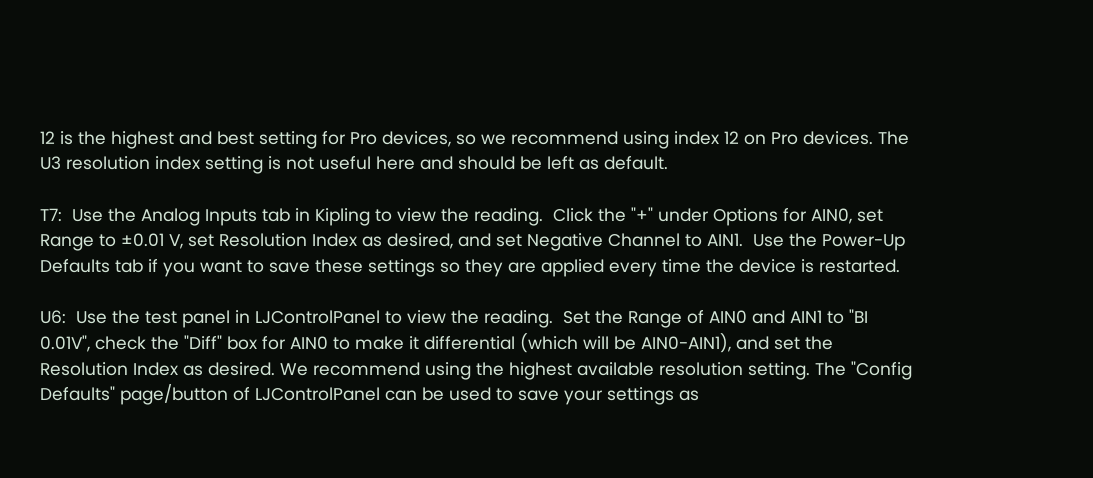12 is the highest and best setting for Pro devices, so we recommend using index 12 on Pro devices. The U3 resolution index setting is not useful here and should be left as default.

T7:  Use the Analog Inputs tab in Kipling to view the reading.  Click the "+" under Options for AIN0, set Range to ±0.01 V, set Resolution Index as desired, and set Negative Channel to AIN1.  Use the Power-Up Defaults tab if you want to save these settings so they are applied every time the device is restarted.

U6:  Use the test panel in LJControlPanel to view the reading.  Set the Range of AIN0 and AIN1 to "BI 0.01V", check the "Diff" box for AIN0 to make it differential (which will be AIN0-AIN1), and set the Resolution Index as desired. We recommend using the highest available resolution setting. The "Config Defaults" page/button of LJControlPanel can be used to save your settings as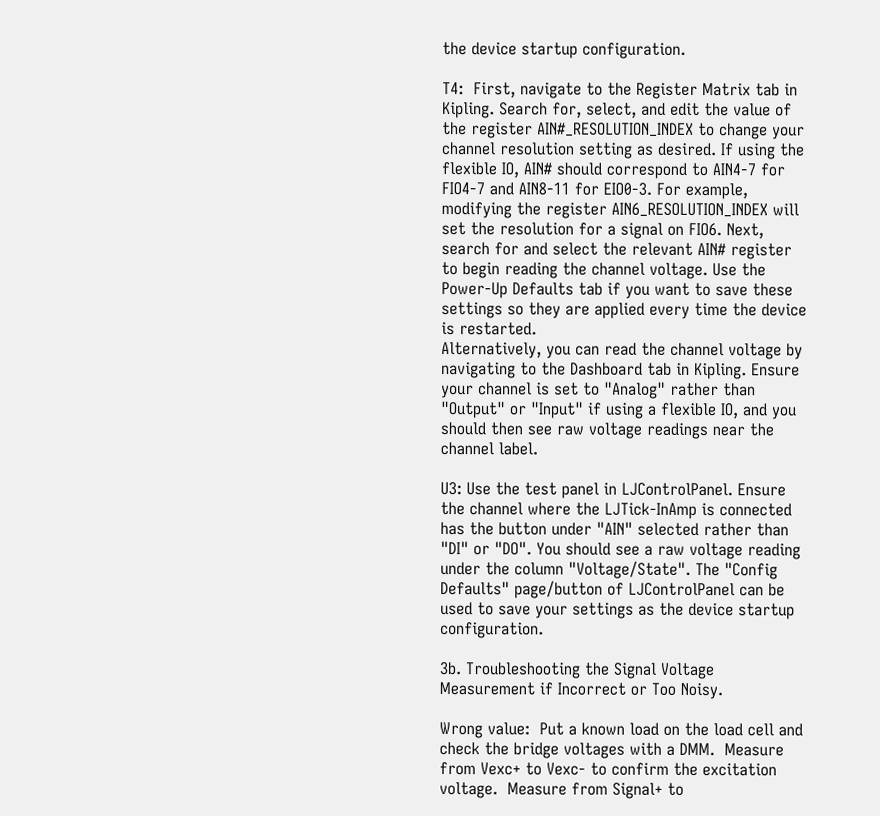the device startup configuration.

T4:  First, navigate to the Register Matrix tab in Kipling. Search for, select, and edit the value of the register AIN#_RESOLUTION_INDEX to change your channel resolution setting as desired. If using the flexible IO, AIN# should correspond to AIN4-7 for FIO4-7 and AIN8-11 for EIO0-3. For example, modifying the register AIN6_RESOLUTION_INDEX will set the resolution for a signal on FIO6. Next, search for and select the relevant AIN# register to begin reading the channel voltage. Use the Power-Up Defaults tab if you want to save these settings so they are applied every time the device is restarted.
Alternatively, you can read the channel voltage by navigating to the Dashboard tab in Kipling. Ensure your channel is set to "Analog" rather than "Output" or "Input" if using a flexible IO, and you should then see raw voltage readings near the channel label.

U3: Use the test panel in LJControlPanel. Ensure the channel where the LJTick-InAmp is connected has the button under "AIN" selected rather than "DI" or "DO". You should see a raw voltage reading under the column "Voltage/State". The "Config Defaults" page/button of LJControlPanel can be used to save your settings as the device startup configuration.

3b. Troubleshooting the Signal Voltage Measurement if Incorrect or Too Noisy.

Wrong value:  Put a known load on the load cell and check the bridge voltages with a DMM.  Measure from Vexc+ to Vexc- to confirm the excitation voltage.  Measure from Signal+ to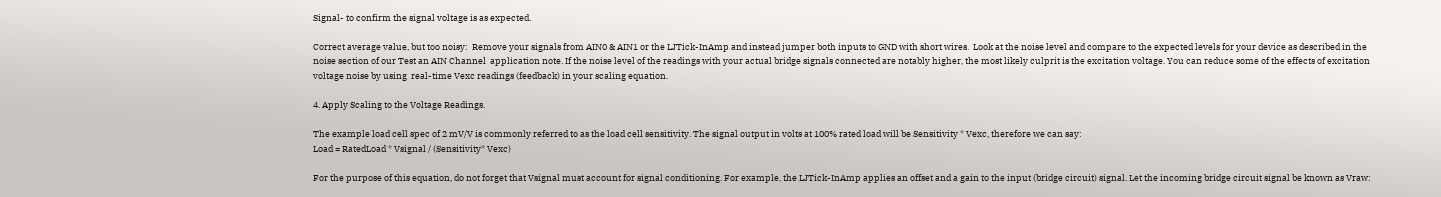Signal- to confirm the signal voltage is as expected.

Correct average value, but too noisy:  Remove your signals from AIN0 & AIN1 or the LJTick-InAmp and instead jumper both inputs to GND with short wires.  Look at the noise level and compare to the expected levels for your device as described in the noise section of our Test an AIN Channel  application note. If the noise level of the readings with your actual bridge signals connected are notably higher, the most likely culprit is the excitation voltage. You can reduce some of the effects of excitation voltage noise by using  real-time Vexc readings (feedback) in your scaling equation.

4. Apply Scaling to the Voltage Readings.

The example load cell spec of 2 mV/V is commonly referred to as the load cell sensitivity. The signal output in volts at 100% rated load will be Sensitivity * Vexc, therefore we can say:
Load = RatedLoad * Vsignal / (Sensitivity* Vexc)

For the purpose of this equation, do not forget that Vsignal must account for signal conditioning. For example, the LJTick-InAmp applies an offset and a gain to the input (bridge circuit) signal. Let the incoming bridge circuit signal be known as Vraw: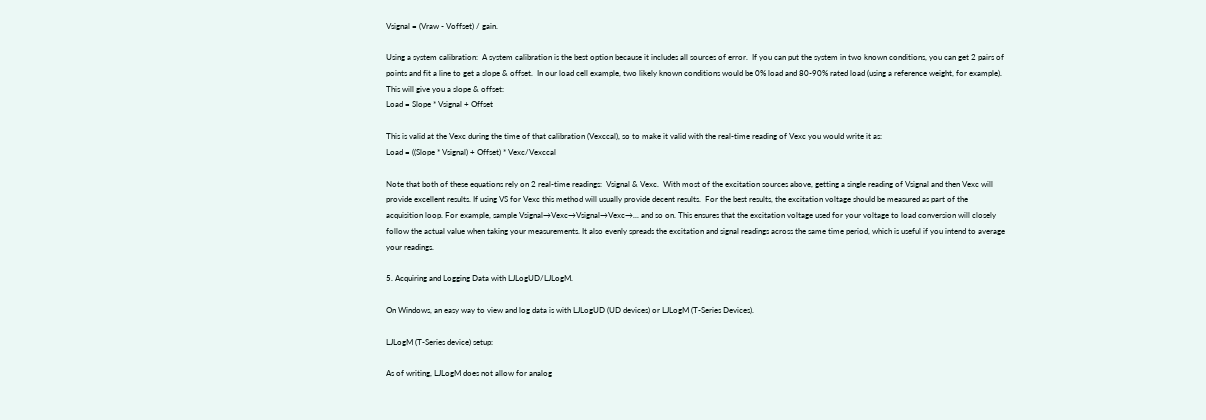Vsignal = (Vraw - Voffset) / gain.

Using a system calibration:  A system calibration is the best option because it includes all sources of error.  If you can put the system in two known conditions, you can get 2 pairs of points and fit a line to get a slope & offset.  In our load cell example, two likely known conditions would be 0% load and 80-90% rated load (using a reference weight, for example).  This will give you a slope & offset:
Load = Slope * Vsignal + Offset

This is valid at the Vexc during the time of that calibration (Vexccal), so to make it valid with the real-time reading of Vexc you would write it as:
Load = ((Slope * Vsignal) + Offset) * Vexc/Vexccal

Note that both of these equations rely on 2 real-time readings:  Vsignal & Vexc.  With most of the excitation sources above, getting a single reading of Vsignal and then Vexc will provide excellent results. If using VS for Vexc this method will usually provide decent results.  For the best results, the excitation voltage should be measured as part of the acquisition loop. For example, sample Vsignal→Vexc→Vsignal→Vexc→... and so on. This ensures that the excitation voltage used for your voltage to load conversion will closely follow the actual value when taking your measurements. It also evenly spreads the excitation and signal readings across the same time period, which is useful if you intend to average your readings.

5. Acquiring and Logging Data with LJLogUD/LJLogM.

On Windows, an easy way to view and log data is with LJLogUD (UD devices) or LJLogM (T-Series Devices).

LJLogM (T-Series device) setup:

As of writing, LJLogM does not allow for analog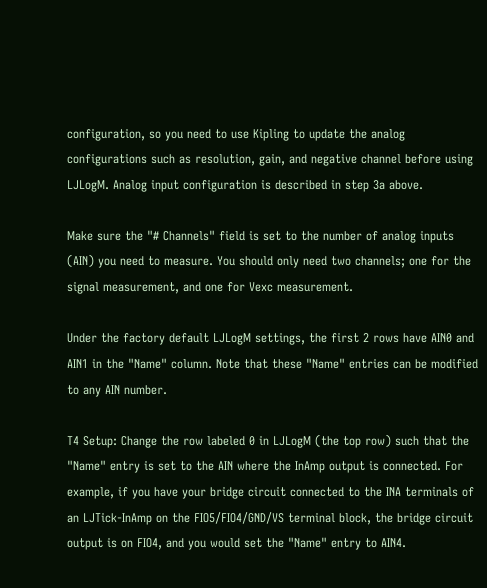configuration, so you need to use Kipling to update the analog configurations such as resolution, gain, and negative channel before using LJLogM. Analog input configuration is described in step 3a above.

Make sure the "# Channels" field is set to the number of analog inputs (AIN) you need to measure. You should only need two channels; one for the signal measurement, and one for Vexc measurement.

Under the factory default LJLogM settings, the first 2 rows have AIN0 and AIN1 in the "Name" column. Note that these "Name" entries can be modified to any AIN number.

T4 Setup: Change the row labeled 0 in LJLogM (the top row) such that the "Name" entry is set to the AIN where the InAmp output is connected. For example, if you have your bridge circuit connected to the INA terminals of an LJTick-InAmp on the FIO5/FIO4/GND/VS terminal block, the bridge circuit output is on FIO4, and you would set the "Name" entry to AIN4.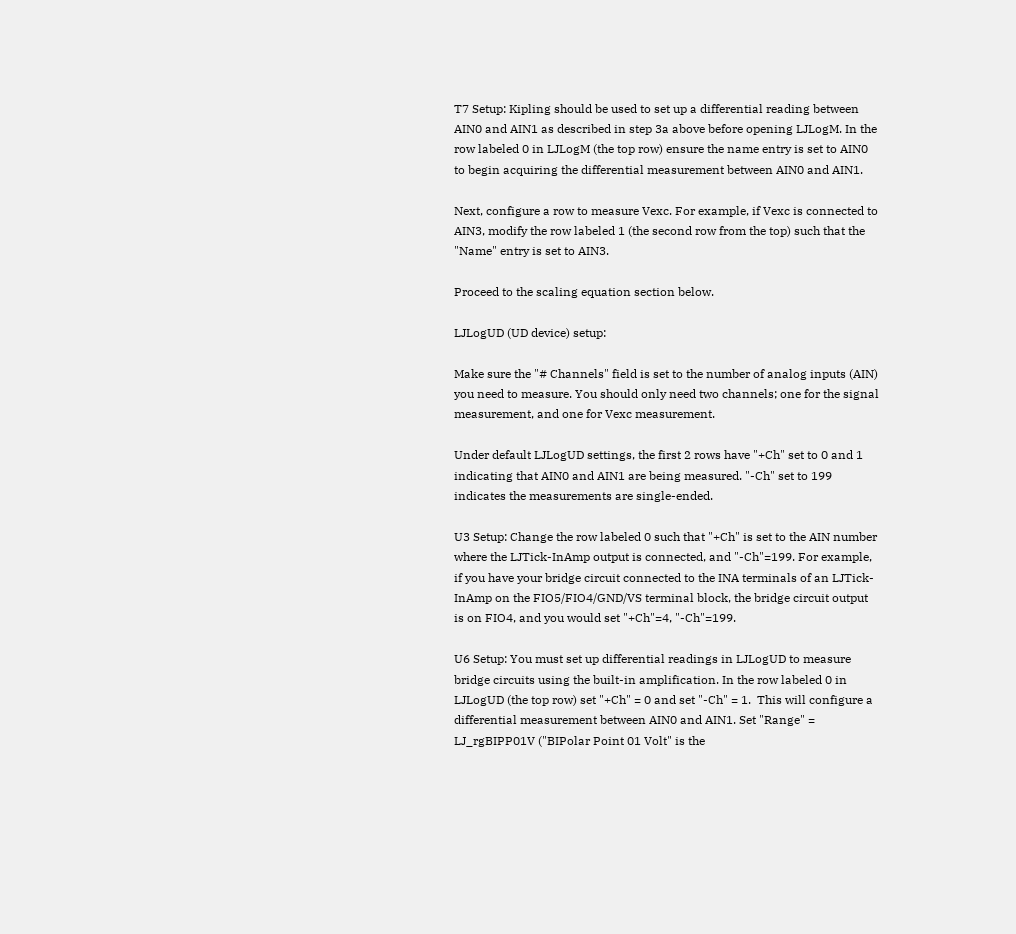T7 Setup: Kipling should be used to set up a differential reading between AIN0 and AIN1 as described in step 3a above before opening LJLogM. In the row labeled 0 in LJLogM (the top row) ensure the name entry is set to AIN0 to begin acquiring the differential measurement between AIN0 and AIN1.

Next, configure a row to measure Vexc. For example, if Vexc is connected to AIN3, modify the row labeled 1 (the second row from the top) such that the "Name" entry is set to AIN3.

Proceed to the scaling equation section below.

LJLogUD (UD device) setup:

Make sure the "# Channels" field is set to the number of analog inputs (AIN) you need to measure. You should only need two channels; one for the signal measurement, and one for Vexc measurement.

Under default LJLogUD settings, the first 2 rows have "+Ch" set to 0 and 1 indicating that AIN0 and AIN1 are being measured. "-Ch" set to 199 indicates the measurements are single-ended.

U3 Setup: Change the row labeled 0 such that "+Ch" is set to the AIN number where the LJTick-InAmp output is connected, and "-Ch"=199. For example, if you have your bridge circuit connected to the INA terminals of an LJTick-InAmp on the FIO5/FIO4/GND/VS terminal block, the bridge circuit output is on FIO4, and you would set "+Ch"=4, "-Ch"=199.

U6 Setup: You must set up differential readings in LJLogUD to measure bridge circuits using the built-in amplification. In the row labeled 0 in LJLogUD (the top row) set "+Ch" = 0 and set "-Ch" = 1.  This will configure a differential measurement between AIN0 and AIN1. Set "Range" = LJ_rgBIPP01V ("BIPolar Point 01 Volt" is the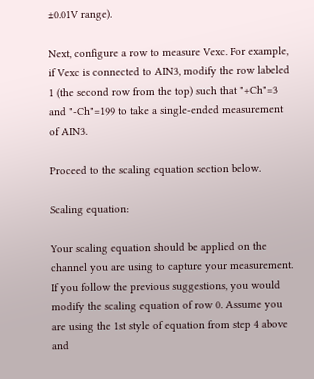±0.01V range).

Next, configure a row to measure Vexc. For example, if Vexc is connected to AIN3, modify the row labeled 1 (the second row from the top) such that "+Ch"=3 and "-Ch"=199 to take a single-ended measurement of AIN3.

Proceed to the scaling equation section below.

Scaling equation:

Your scaling equation should be applied on the channel you are using to capture your measurement. If you follow the previous suggestions, you would modify the scaling equation of row 0. Assume you are using the 1st style of equation from step 4 above and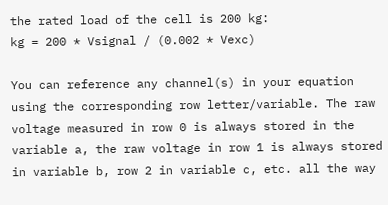the rated load of the cell is 200 kg:
kg = 200 * Vsignal / (0.002 * Vexc)

You can reference any channel(s) in your equation using the corresponding row letter/variable. The raw voltage measured in row 0 is always stored in the variable a, the raw voltage in row 1 is always stored in variable b, row 2 in variable c, etc. all the way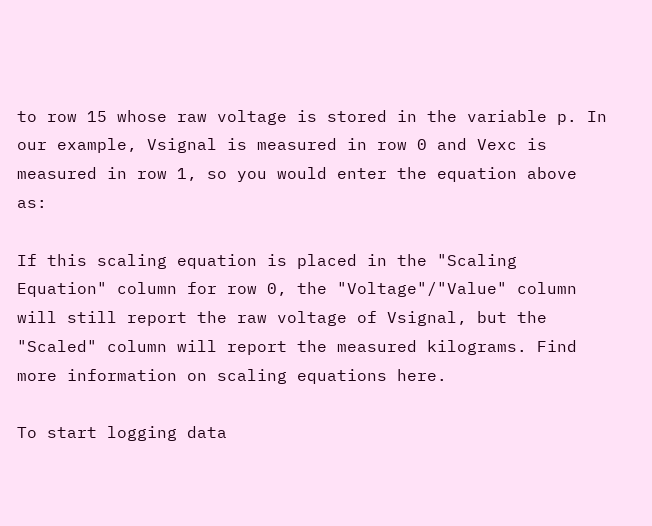to row 15 whose raw voltage is stored in the variable p. In our example, Vsignal is measured in row 0 and Vexc is measured in row 1, so you would enter the equation above as:

If this scaling equation is placed in the "Scaling Equation" column for row 0, the "Voltage"/"Value" column will still report the raw voltage of Vsignal, but the "Scaled" column will report the measured kilograms. Find more information on scaling equations here.

To start logging data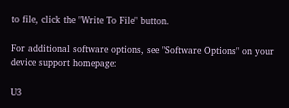to file, click the "Write To File" button.

For additional software options, see "Software Options" on your device support homepage:

U3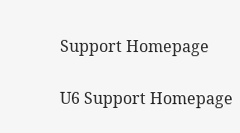Support Homepage

U6 Support Homepage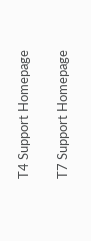T4 Support Homepage

T7 Support Homepage